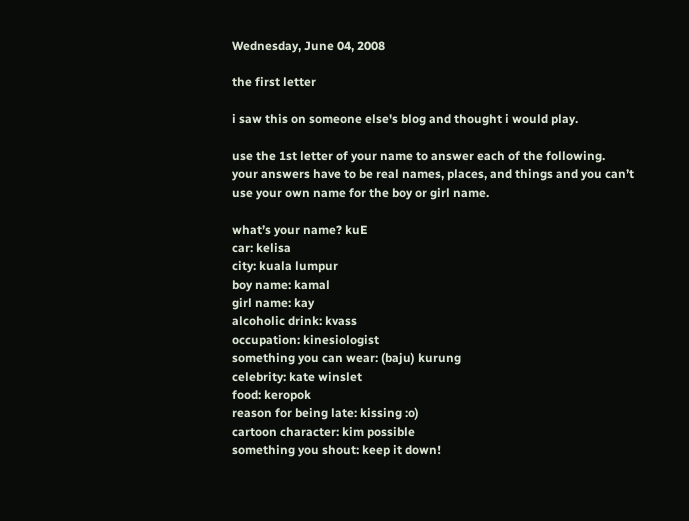Wednesday, June 04, 2008

the first letter

i saw this on someone else's blog and thought i would play.

use the 1st letter of your name to answer each of the following.
your answers have to be real names, places, and things and you can’t use your own name for the boy or girl name.

what’s your name? kuE
car: kelisa
city: kuala lumpur
boy name: kamal
girl name: kay
alcoholic drink: kvass
occupation: kinesiologist
something you can wear: (baju) kurung
celebrity: kate winslet
food: keropok
reason for being late: kissing :o)
cartoon character: kim possible
something you shout: keep it down!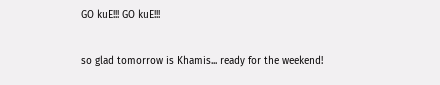GO kuE!!! GO kuE!!!

so glad tomorrow is Khamis... ready for the weekend!